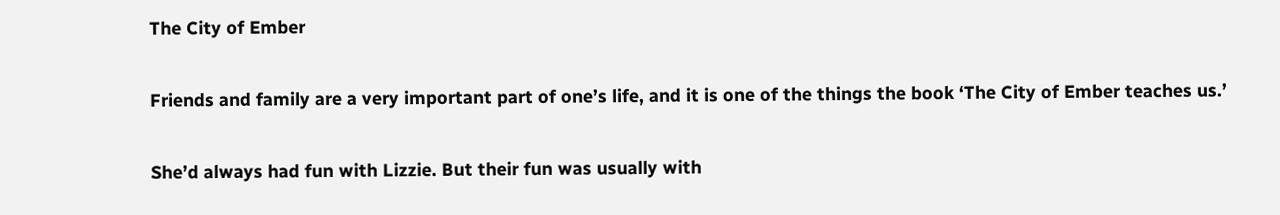The City of Ember

Friends and family are a very important part of one’s life, and it is one of the things the book ‘The City of Ember teaches us.’

She’d always had fun with Lizzie. But their fun was usually with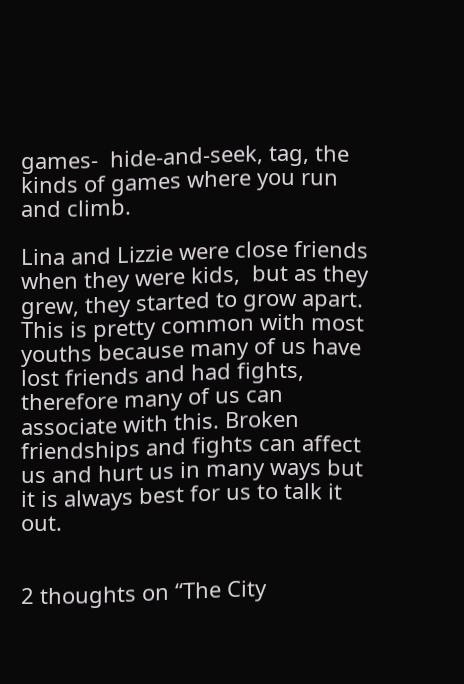games-  hide-and-seek, tag, the kinds of games where you run and climb.

Lina and Lizzie were close friends when they were kids,  but as they grew, they started to grow apart. This is pretty common with most youths because many of us have lost friends and had fights, therefore many of us can associate with this. Broken friendships and fights can affect us and hurt us in many ways but it is always best for us to talk it out.


2 thoughts on “The City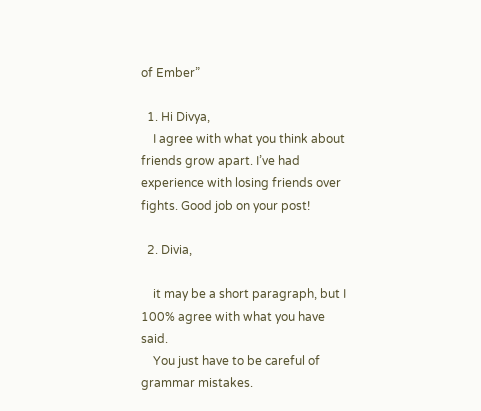of Ember”

  1. Hi Divya,
    I agree with what you think about friends grow apart. I’ve had experience with losing friends over fights. Good job on your post!

  2. Divia,

    it may be a short paragraph, but I 100% agree with what you have said.
    You just have to be careful of grammar mistakes.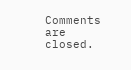Comments are closed.